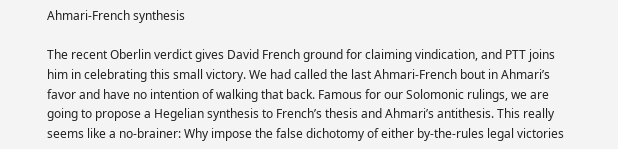Ahmari-French synthesis

The recent Oberlin verdict gives David French ground for claiming vindication, and PTT joins him in celebrating this small victory. We had called the last Ahmari-French bout in Ahmari’s favor and have no intention of walking that back. Famous for our Solomonic rulings, we are going to propose a Hegelian synthesis to French’s thesis and Ahmari’s antithesis. This really seems like a no-brainer: Why impose the false dichotomy of either by-the-rules legal victories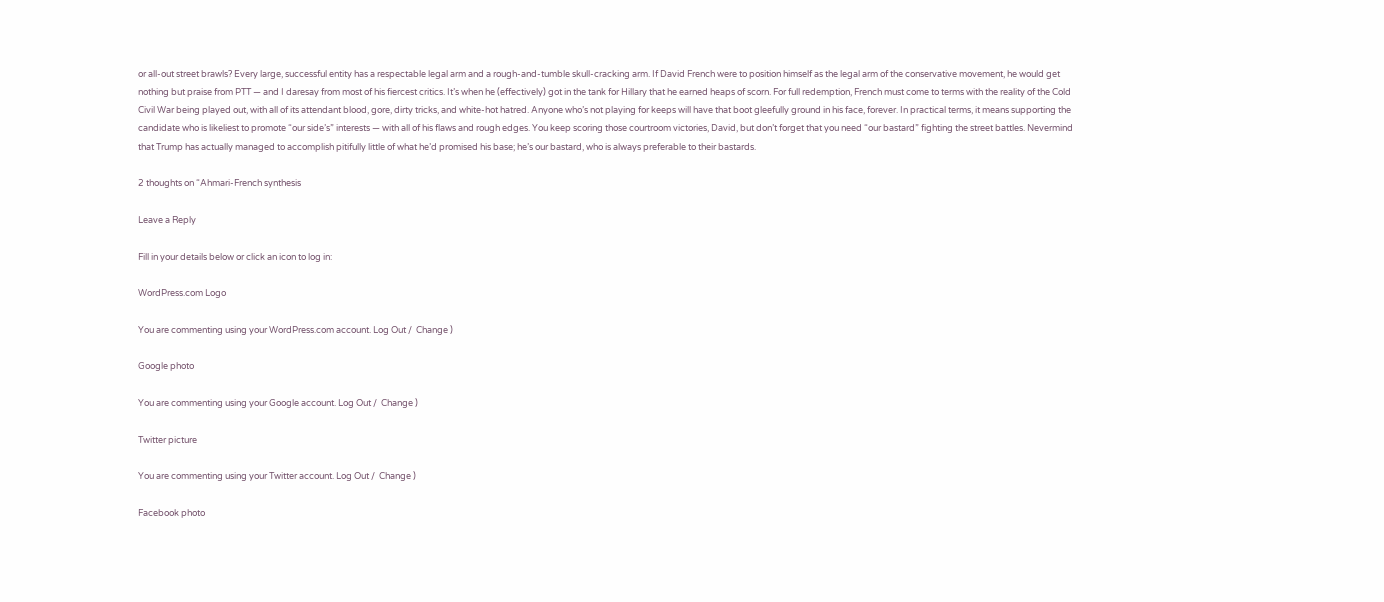or all-out street brawls? Every large, successful entity has a respectable legal arm and a rough-and-tumble skull-cracking arm. If David French were to position himself as the legal arm of the conservative movement, he would get nothing but praise from PTT — and I daresay from most of his fiercest critics. It’s when he (effectively) got in the tank for Hillary that he earned heaps of scorn. For full redemption, French must come to terms with the reality of the Cold Civil War being played out, with all of its attendant blood, gore, dirty tricks, and white-hot hatred. Anyone who’s not playing for keeps will have that boot gleefully ground in his face, forever. In practical terms, it means supporting the candidate who is likeliest to promote “our side’s” interests — with all of his flaws and rough edges. You keep scoring those courtroom victories, David, but don’t forget that you need “our bastard” fighting the street battles. Nevermind that Trump has actually managed to accomplish pitifully little of what he’d promised his base; he’s our bastard, who is always preferable to their bastards.

2 thoughts on “Ahmari-French synthesis

Leave a Reply

Fill in your details below or click an icon to log in:

WordPress.com Logo

You are commenting using your WordPress.com account. Log Out /  Change )

Google photo

You are commenting using your Google account. Log Out /  Change )

Twitter picture

You are commenting using your Twitter account. Log Out /  Change )

Facebook photo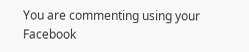You are commenting using your Facebook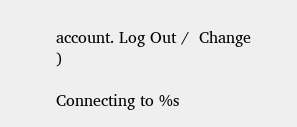account. Log Out /  Change )

Connecting to %s